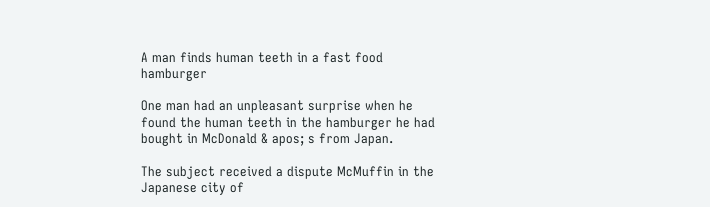A man finds human teeth in a fast food hamburger

One man had an unpleasant surprise when he found the human teeth in the hamburger he had bought in McDonald & apos; s from Japan.

The subject received a dispute McMuffin in the Japanese city of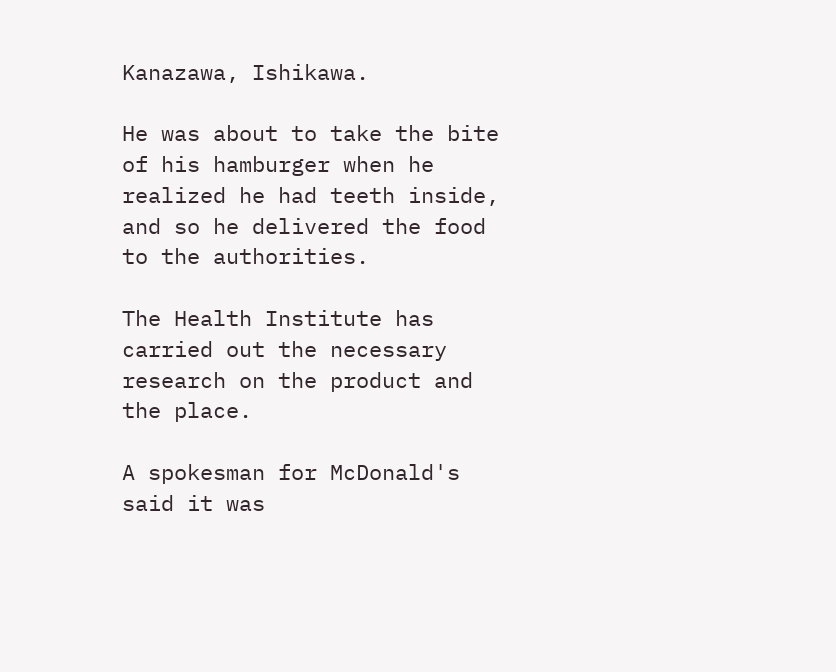Kanazawa, Ishikawa.

He was about to take the bite of his hamburger when he realized he had teeth inside, and so he delivered the food to the authorities.

The Health Institute has carried out the necessary research on the product and the place.

A spokesman for McDonald's said it was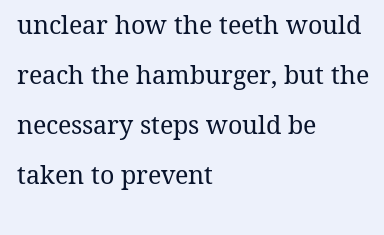unclear how the teeth would reach the hamburger, but the necessary steps would be taken to prevent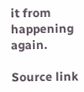it from happening again.

Source link